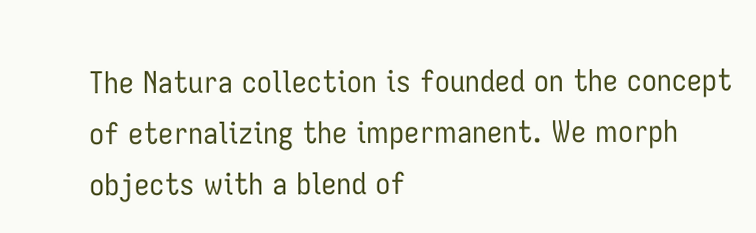The Natura collection is founded on the concept of eternalizing the impermanent. We morph objects with a blend of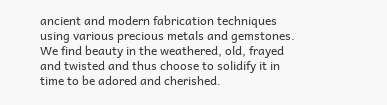ancient and modern fabrication techniques using various precious metals and gemstones. We find beauty in the weathered, old, frayed and twisted and thus choose to solidify it in time to be adored and cherished.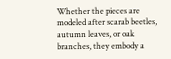Whether the pieces are modeled after scarab beetles, autumn leaves, or oak branches, they embody a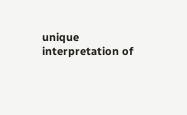unique interpretation of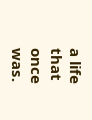a life that once was.